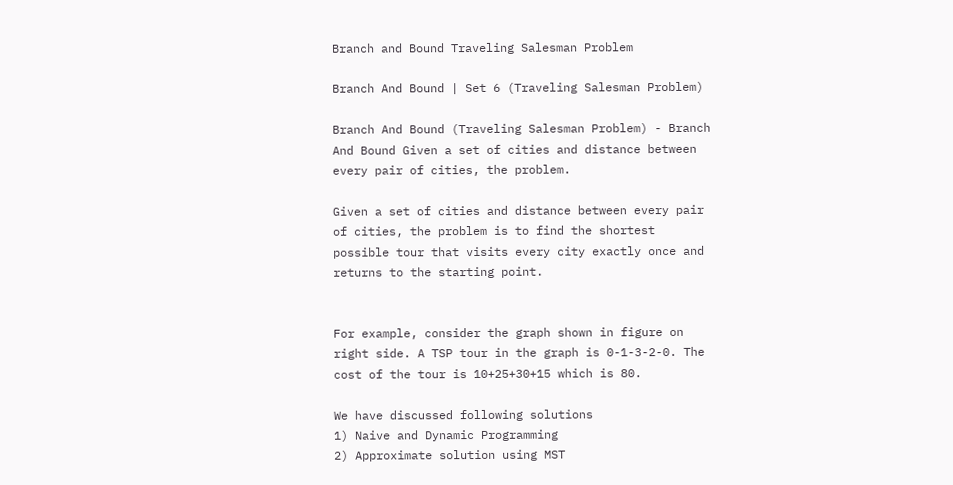Branch and Bound Traveling Salesman Problem

Branch And Bound | Set 6 (Traveling Salesman Problem)

Branch And Bound (Traveling Salesman Problem) - Branch And Bound Given a set of cities and distance between every pair of cities, the problem.

Given a set of cities and distance between every pair of cities, the problem is to find the shortest possible tour that visits every city exactly once and returns to the starting point.


For example, consider the graph shown in figure on right side. A TSP tour in the graph is 0-1-3-2-0. The cost of the tour is 10+25+30+15 which is 80.

We have discussed following solutions
1) Naive and Dynamic Programming
2) Approximate solution using MST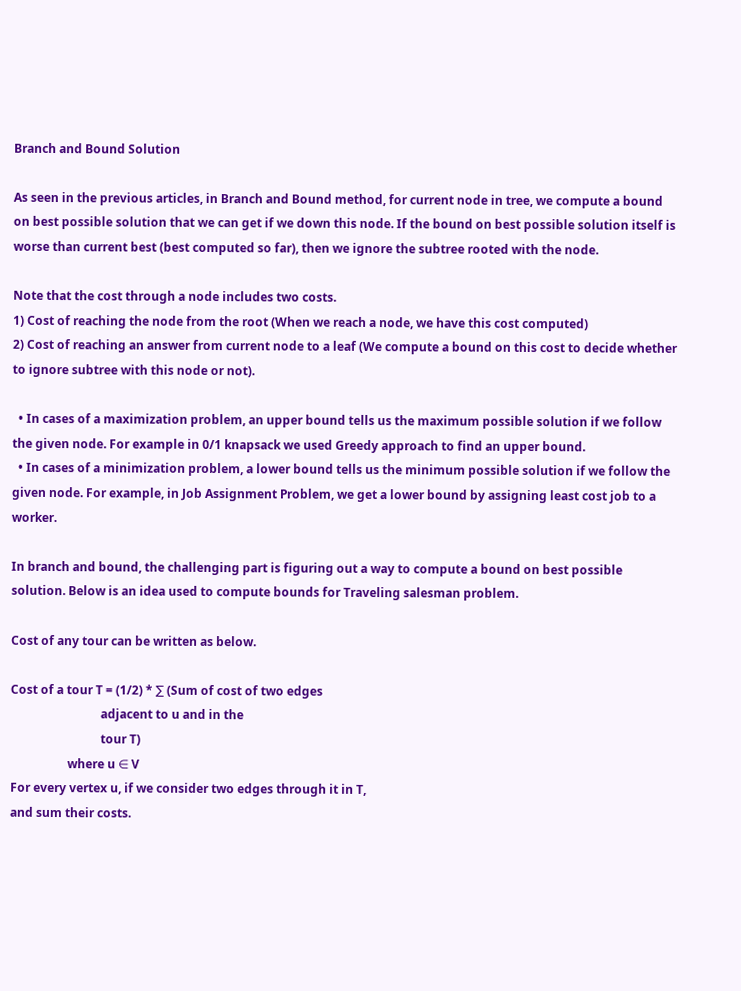Branch and Bound Solution

As seen in the previous articles, in Branch and Bound method, for current node in tree, we compute a bound on best possible solution that we can get if we down this node. If the bound on best possible solution itself is worse than current best (best computed so far), then we ignore the subtree rooted with the node.

Note that the cost through a node includes two costs.
1) Cost of reaching the node from the root (When we reach a node, we have this cost computed)
2) Cost of reaching an answer from current node to a leaf (We compute a bound on this cost to decide whether to ignore subtree with this node or not).

  • In cases of a maximization problem, an upper bound tells us the maximum possible solution if we follow the given node. For example in 0/1 knapsack we used Greedy approach to find an upper bound.
  • In cases of a minimization problem, a lower bound tells us the minimum possible solution if we follow the given node. For example, in Job Assignment Problem, we get a lower bound by assigning least cost job to a worker.

In branch and bound, the challenging part is figuring out a way to compute a bound on best possible solution. Below is an idea used to compute bounds for Traveling salesman problem.

Cost of any tour can be written as below.

Cost of a tour T = (1/2) * ∑ (Sum of cost of two edges
                              adjacent to u and in the
                              tour T)
                   where u ∈ V
For every vertex u, if we consider two edges through it in T,
and sum their costs.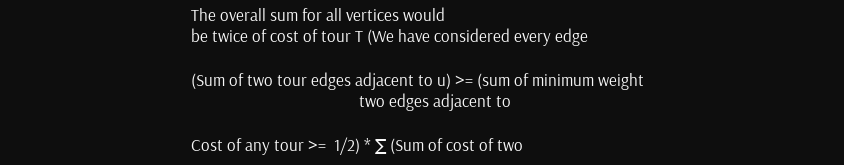The overall sum for all vertices would
be twice of cost of tour T (We have considered every edge

(Sum of two tour edges adjacent to u) >= (sum of minimum weight
                                          two edges adjacent to

Cost of any tour >=  1/2) * ∑ (Sum of cost of two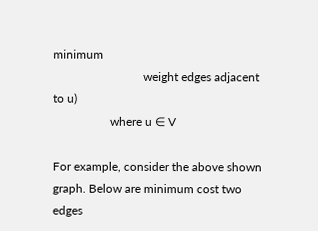minimum
                              weight edges adjacent to u)
                   where u ∈ V

For example, consider the above shown graph. Below are minimum cost two edges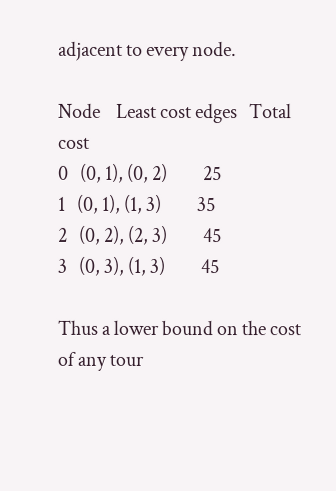adjacent to every node.

Node    Least cost edges   Total cost
0   (0, 1), (0, 2)         25
1   (0, 1), (1, 3)         35
2   (0, 2), (2, 3)         45
3   (0, 3), (1, 3)         45

Thus a lower bound on the cost of any tour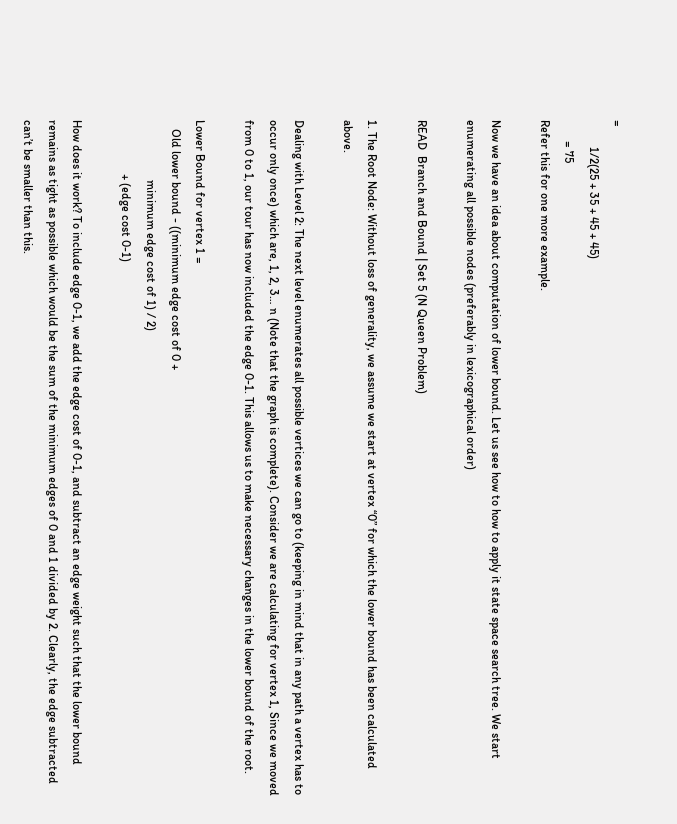=
         1/2(25 + 35 + 45 + 45)
       = 75
Refer this for one more example.

Now we have an idea about computation of lower bound. Let us see how to how to apply it state space search tree. We start enumerating all possible nodes (preferably in lexicographical order)

READ  Branch and Bound | Set 5 (N Queen Problem)

1. The Root Node: Without loss of generality, we assume we start at vertex “0” for which the lower bound has been calculated above.

Dealing with Level 2: The next level enumerates all possible vertices we can go to (keeping in mind that in any path a vertex has to occur only once) which are, 1, 2, 3… n (Note that the graph is complete). Consider we are calculating for vertex 1, Since we moved from 0 to 1, our tour has now included the edge 0-1. This allows us to make necessary changes in the lower bound of the root.

Lower Bound for vertex 1 =
   Old lower bound - ((minimum edge cost of 0 +
                    minimum edge cost of 1) / 2)
                  + (edge cost 0-1)

How does it work? To include edge 0-1, we add the edge cost of 0-1, and subtract an edge weight such that the lower bound remains as tight as possible which would be the sum of the minimum edges of 0 and 1 divided by 2. Clearly, the edge subtracted can’t be smaller than this.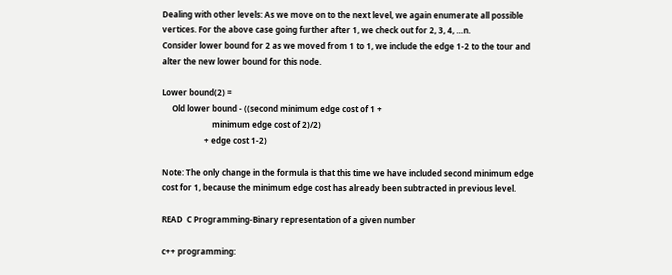Dealing with other levels: As we move on to the next level, we again enumerate all possible vertices. For the above case going further after 1, we check out for 2, 3, 4, …n.
Consider lower bound for 2 as we moved from 1 to 1, we include the edge 1-2 to the tour and alter the new lower bound for this node.

Lower bound(2) =
     Old lower bound - ((second minimum edge cost of 1 +
                         minimum edge cost of 2)/2)
                     + edge cost 1-2)

Note: The only change in the formula is that this time we have included second minimum edge cost for 1, because the minimum edge cost has already been subtracted in previous level.

READ  C Programming-Binary representation of a given number

c++ programming: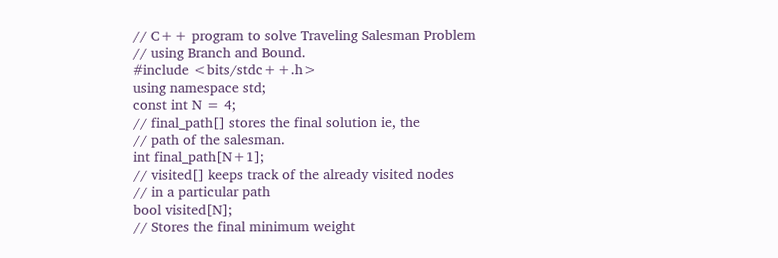// C++ program to solve Traveling Salesman Problem
// using Branch and Bound.
#include <bits/stdc++.h>
using namespace std;
const int N = 4;
// final_path[] stores the final solution ie, the
// path of the salesman.
int final_path[N+1];
// visited[] keeps track of the already visited nodes
// in a particular path
bool visited[N];
// Stores the final minimum weight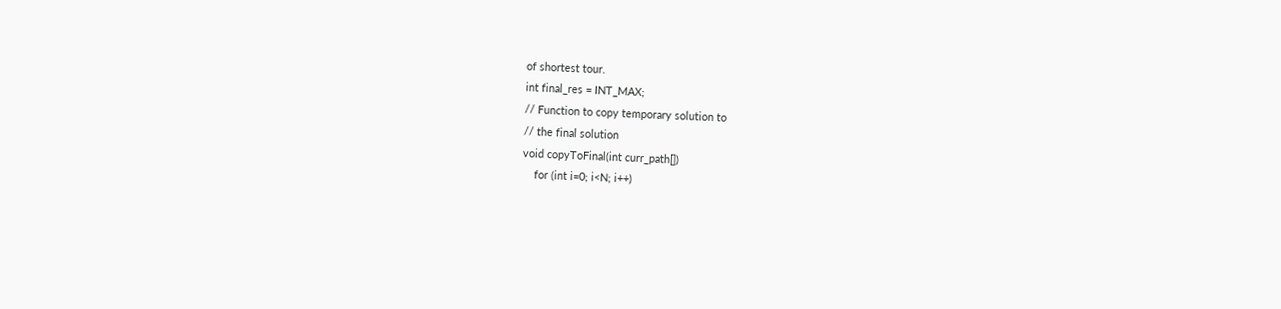of shortest tour.
int final_res = INT_MAX;
// Function to copy temporary solution to
// the final solution
void copyToFinal(int curr_path[])
    for (int i=0; i<N; i++)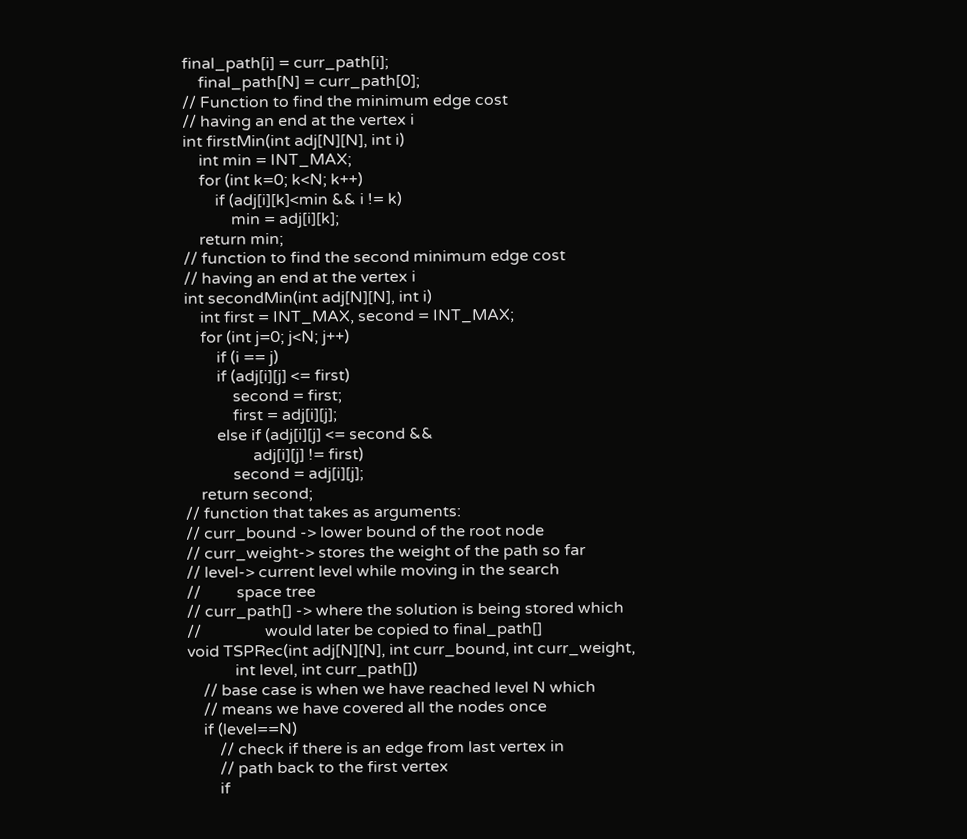final_path[i] = curr_path[i];
    final_path[N] = curr_path[0];
// Function to find the minimum edge cost
// having an end at the vertex i
int firstMin(int adj[N][N], int i)
    int min = INT_MAX;
    for (int k=0; k<N; k++)
        if (adj[i][k]<min && i != k)
            min = adj[i][k];
    return min;
// function to find the second minimum edge cost
// having an end at the vertex i
int secondMin(int adj[N][N], int i)
    int first = INT_MAX, second = INT_MAX;
    for (int j=0; j<N; j++)
        if (i == j)
        if (adj[i][j] <= first)
            second = first;
            first = adj[i][j];
        else if (adj[i][j] <= second &&
                 adj[i][j] != first)
            second = adj[i][j];
    return second;
// function that takes as arguments:
// curr_bound -> lower bound of the root node
// curr_weight-> stores the weight of the path so far
// level-> current level while moving in the search
//         space tree
// curr_path[] -> where the solution is being stored which
//                would later be copied to final_path[]
void TSPRec(int adj[N][N], int curr_bound, int curr_weight,
            int level, int curr_path[])
    // base case is when we have reached level N which
    // means we have covered all the nodes once
    if (level==N)
        // check if there is an edge from last vertex in
        // path back to the first vertex
        if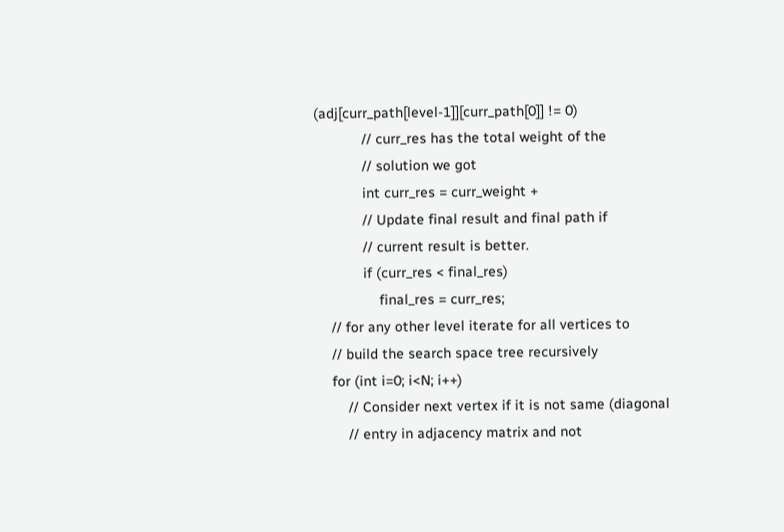(adj[curr_path[level-1]][curr_path[0]] != 0)
            // curr_res has the total weight of the
            // solution we got
            int curr_res = curr_weight +
            // Update final result and final path if
            // current result is better.
            if (curr_res < final_res)
                final_res = curr_res;
    // for any other level iterate for all vertices to
    // build the search space tree recursively
    for (int i=0; i<N; i++)
        // Consider next vertex if it is not same (diagonal
        // entry in adjacency matrix and not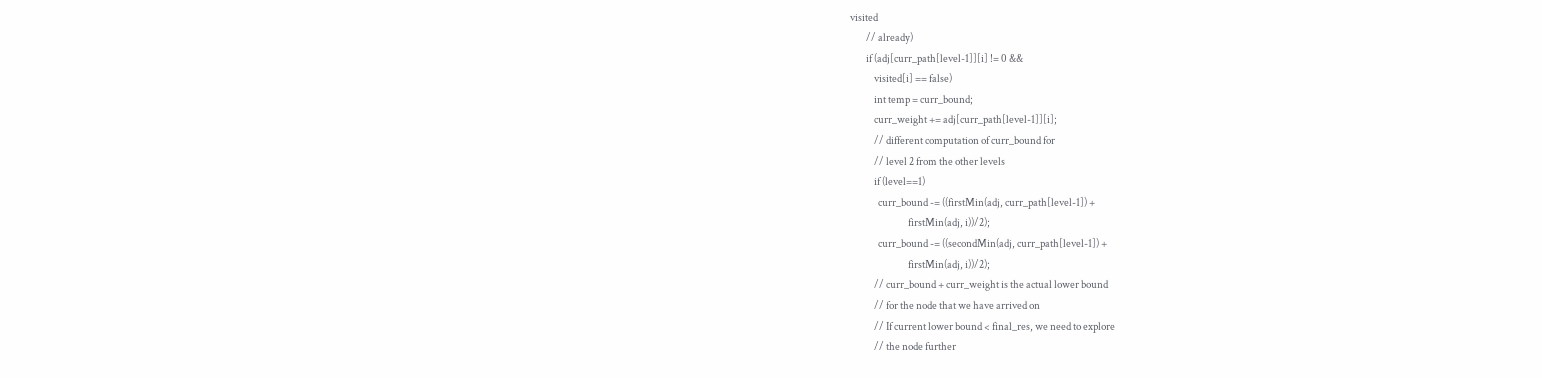visited
        // already)
        if (adj[curr_path[level-1]][i] != 0 &&
            visited[i] == false)
            int temp = curr_bound;
            curr_weight += adj[curr_path[level-1]][i];
            // different computation of curr_bound for
            // level 2 from the other levels
            if (level==1)
              curr_bound -= ((firstMin(adj, curr_path[level-1]) +
                             firstMin(adj, i))/2);
              curr_bound -= ((secondMin(adj, curr_path[level-1]) +
                             firstMin(adj, i))/2);
            // curr_bound + curr_weight is the actual lower bound
            // for the node that we have arrived on
            // If current lower bound < final_res, we need to explore
            // the node further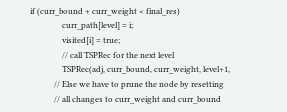if (curr_bound + curr_weight < final_res)
                curr_path[level] = i;
                visited[i] = true;
                // call TSPRec for the next level
                TSPRec(adj, curr_bound, curr_weight, level+1,
            // Else we have to prune the node by resetting
            // all changes to curr_weight and curr_bound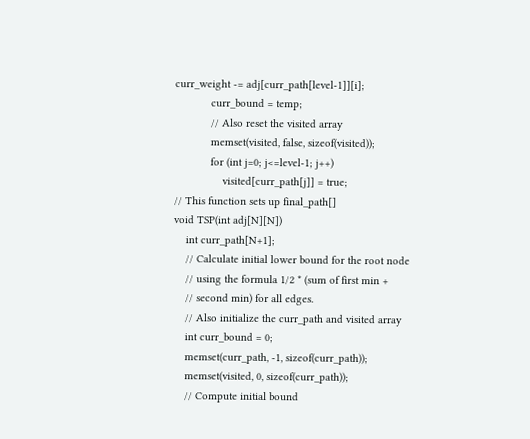curr_weight -= adj[curr_path[level-1]][i];
            curr_bound = temp;
            // Also reset the visited array
            memset(visited, false, sizeof(visited));
            for (int j=0; j<=level-1; j++)
                visited[curr_path[j]] = true;
// This function sets up final_path[]
void TSP(int adj[N][N])
    int curr_path[N+1];
    // Calculate initial lower bound for the root node
    // using the formula 1/2 * (sum of first min +
    // second min) for all edges.
    // Also initialize the curr_path and visited array
    int curr_bound = 0;
    memset(curr_path, -1, sizeof(curr_path));
    memset(visited, 0, sizeof(curr_path));
    // Compute initial bound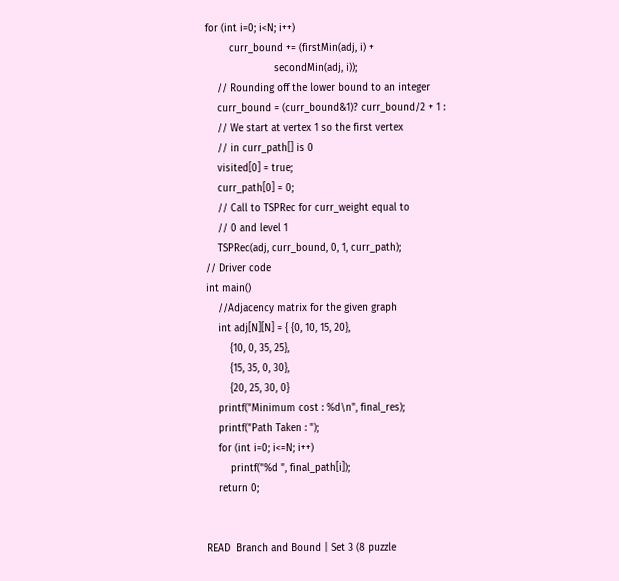for (int i=0; i<N; i++)
        curr_bound += (firstMin(adj, i) +
                       secondMin(adj, i));
    // Rounding off the lower bound to an integer
    curr_bound = (curr_bound&1)? curr_bound/2 + 1 :
    // We start at vertex 1 so the first vertex
    // in curr_path[] is 0
    visited[0] = true;
    curr_path[0] = 0;
    // Call to TSPRec for curr_weight equal to
    // 0 and level 1
    TSPRec(adj, curr_bound, 0, 1, curr_path);
// Driver code
int main()
    //Adjacency matrix for the given graph
    int adj[N][N] = { {0, 10, 15, 20},
        {10, 0, 35, 25},
        {15, 35, 0, 30},
        {20, 25, 30, 0}
    printf("Minimum cost : %d\n", final_res);
    printf("Path Taken : ");
    for (int i=0; i<=N; i++)
        printf("%d ", final_path[i]);
    return 0;


READ  Branch and Bound | Set 3 (8 puzzle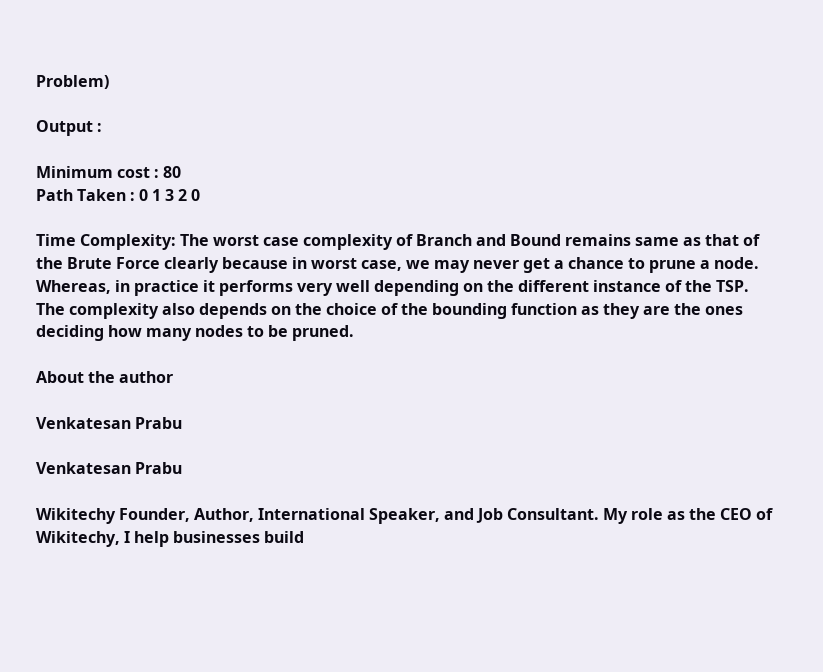Problem)

Output :

Minimum cost : 80
Path Taken : 0 1 3 2 0

Time Complexity: The worst case complexity of Branch and Bound remains same as that of the Brute Force clearly because in worst case, we may never get a chance to prune a node. Whereas, in practice it performs very well depending on the different instance of the TSP. The complexity also depends on the choice of the bounding function as they are the ones deciding how many nodes to be pruned.

About the author

Venkatesan Prabu

Venkatesan Prabu

Wikitechy Founder, Author, International Speaker, and Job Consultant. My role as the CEO of Wikitechy, I help businesses build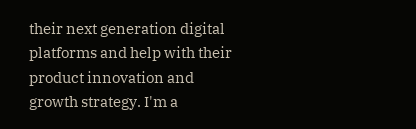their next generation digital platforms and help with their product innovation and growth strategy. I'm a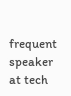frequent speaker at tech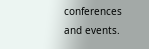conferences and events.